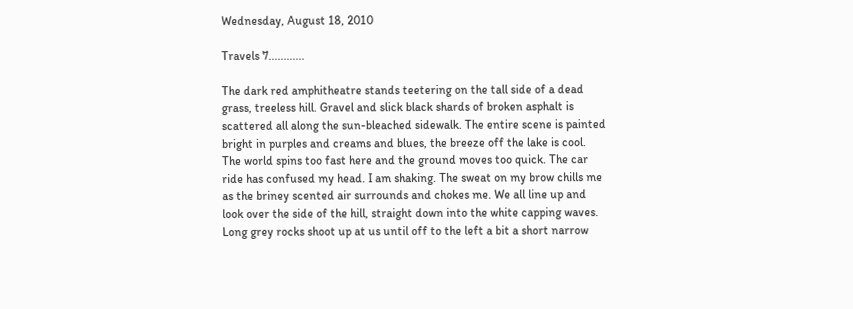Wednesday, August 18, 2010

Travels 7............

The dark red amphitheatre stands teetering on the tall side of a dead grass, treeless hill. Gravel and slick black shards of broken asphalt is scattered all along the sun-bleached sidewalk. The entire scene is painted bright in purples and creams and blues, the breeze off the lake is cool. The world spins too fast here and the ground moves too quick. The car ride has confused my head. I am shaking. The sweat on my brow chills me as the briney scented air surrounds and chokes me. We all line up and look over the side of the hill, straight down into the white capping waves. Long grey rocks shoot up at us until off to the left a bit a short narrow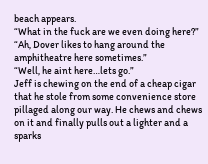beach appears.
“What in the fuck are we even doing here?”
“Ah, Dover likes to hang around the amphitheatre here sometimes.”
“Well, he aint here…lets go.”
Jeff is chewing on the end of a cheap cigar that he stole from some convenience store pillaged along our way. He chews and chews on it and finally pulls out a lighter and a sparks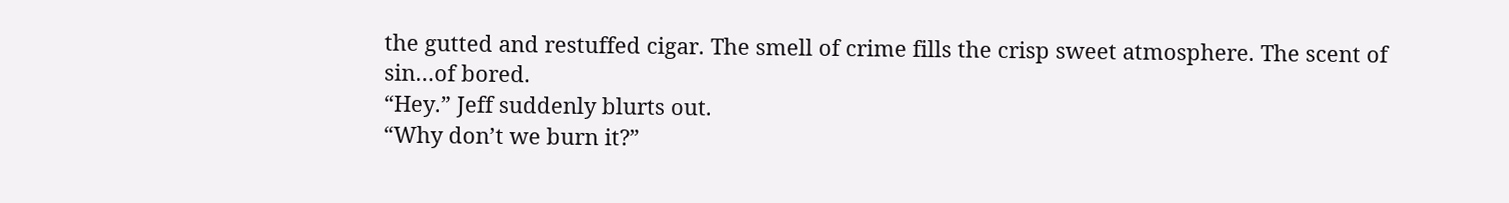the gutted and restuffed cigar. The smell of crime fills the crisp sweet atmosphere. The scent of sin…of bored.
“Hey.” Jeff suddenly blurts out.
“Why don’t we burn it?”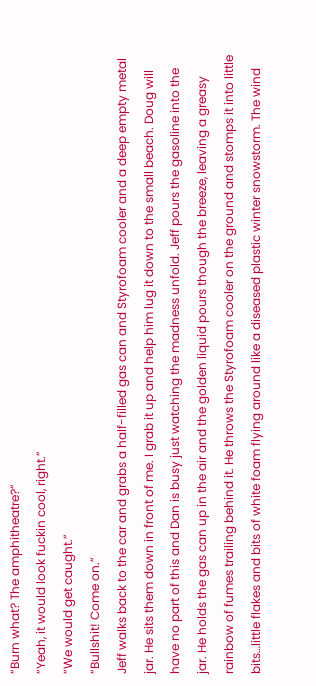“Burn what? The amphitheatre?”
“Yeah, it would look fuckin cool, right.”
“We would get caught.”
“Bullshit! Come on.”
Jeff walks back to the car and grabs a half-filled gas can and Styrofoam cooler and a deep empty metal jar. He sits them down in front of me. I grab it up and help him lug it down to the small beach. Doug will have no part of this and Dan is busy just watching the madness unfold. Jeff pours the gasoline into the jar. He holds the gas can up in the air and the golden liquid pours though the breeze, leaving a greasy rainbow of fumes trailing behind it. He throws the Styrofoam cooler on the ground and stomps it into little bits…little flakes and bits of white foam flying around like a diseased plastic winter snowstorm. The wind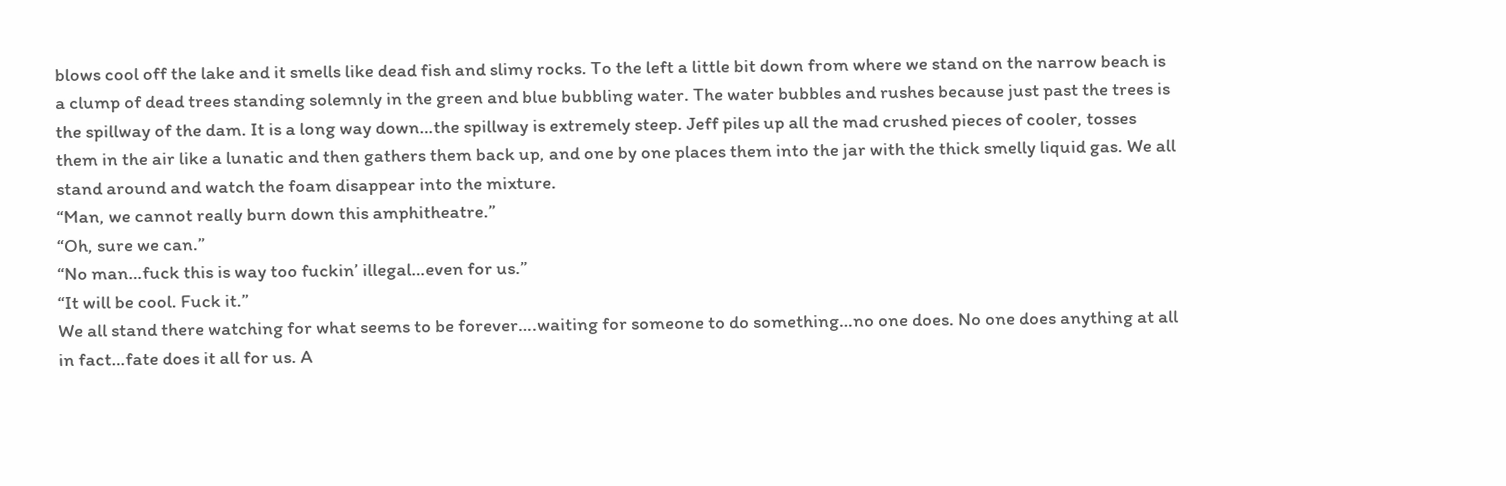blows cool off the lake and it smells like dead fish and slimy rocks. To the left a little bit down from where we stand on the narrow beach is a clump of dead trees standing solemnly in the green and blue bubbling water. The water bubbles and rushes because just past the trees is the spillway of the dam. It is a long way down…the spillway is extremely steep. Jeff piles up all the mad crushed pieces of cooler, tosses them in the air like a lunatic and then gathers them back up, and one by one places them into the jar with the thick smelly liquid gas. We all stand around and watch the foam disappear into the mixture.
“Man, we cannot really burn down this amphitheatre.”
“Oh, sure we can.”
“No man…fuck this is way too fuckin’ illegal…even for us.”
“It will be cool. Fuck it.”
We all stand there watching for what seems to be forever….waiting for someone to do something…no one does. No one does anything at all in fact…fate does it all for us. A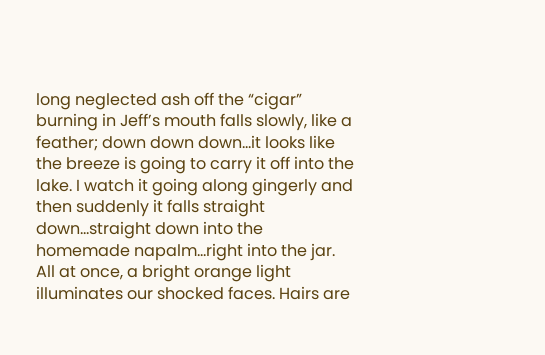long neglected ash off the “cigar” burning in Jeff’s mouth falls slowly, like a feather; down down down…it looks like the breeze is going to carry it off into the lake. I watch it going along gingerly and then suddenly it falls straight down…straight down into the homemade napalm…right into the jar. All at once, a bright orange light illuminates our shocked faces. Hairs are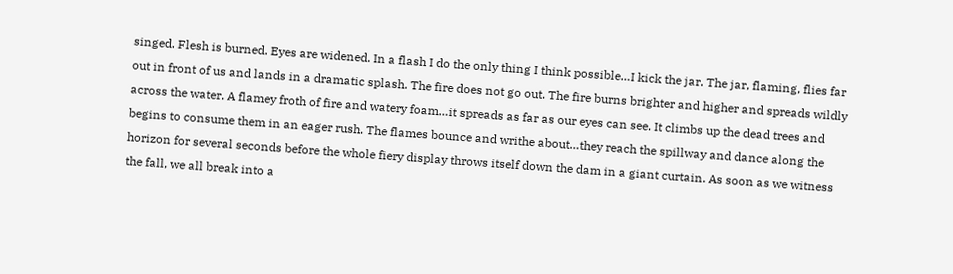singed. Flesh is burned. Eyes are widened. In a flash I do the only thing I think possible…I kick the jar. The jar, flaming, flies far out in front of us and lands in a dramatic splash. The fire does not go out. The fire burns brighter and higher and spreads wildly across the water. A flamey froth of fire and watery foam…it spreads as far as our eyes can see. It climbs up the dead trees and begins to consume them in an eager rush. The flames bounce and writhe about…they reach the spillway and dance along the horizon for several seconds before the whole fiery display throws itself down the dam in a giant curtain. As soon as we witness the fall, we all break into a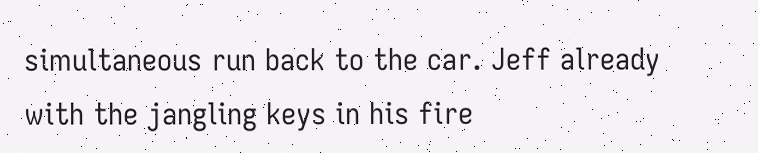simultaneous run back to the car. Jeff already with the jangling keys in his fire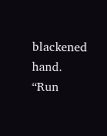blackened hand.
“Run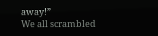away!”
We all scrambled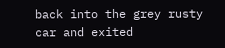back into the grey rusty car and exited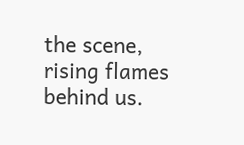the scene, rising flames behind us.